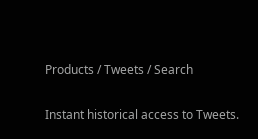Products / Tweets / Search

Instant historical access to Tweets.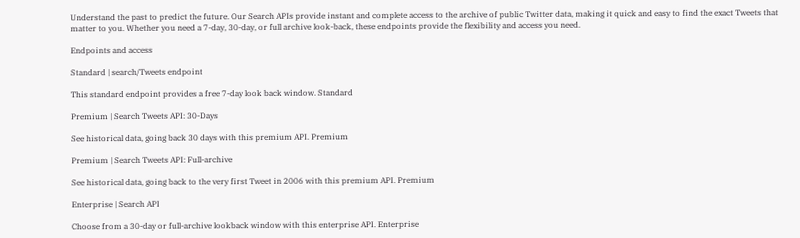Understand the past to predict the future. Our Search APIs provide instant and complete access to the archive of public Twitter data, making it quick and easy to find the exact Tweets that matter to you. Whether you need a 7-day, 30-day, or full archive look-back, these endpoints provide the flexibility and access you need.

Endpoints and access

Standard | search/Tweets endpoint

This standard endpoint provides a free 7-day look back window. Standard

Premium | Search Tweets API: 30-Days

See historical data, going back 30 days with this premium API. Premium

Premium | Search Tweets API: Full-archive

See historical data, going back to the very first Tweet in 2006 with this premium API. Premium

Enterprise | Search API

Choose from a 30-day or full-archive lookback window with this enterprise API. Enterprise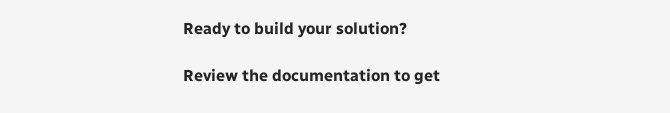Ready to build your solution?

Review the documentation to get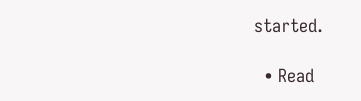started.

  • Read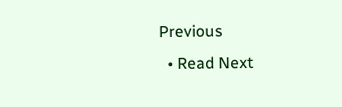Previous
  • Read Next